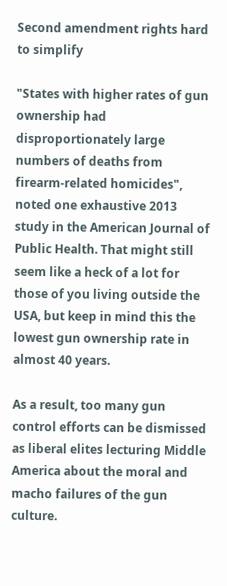Second amendment rights hard to simplify

"States with higher rates of gun ownership had disproportionately large numbers of deaths from firearm-related homicides", noted one exhaustive 2013 study in the American Journal of Public Health. That might still seem like a heck of a lot for those of you living outside the USA, but keep in mind this the lowest gun ownership rate in almost 40 years.

As a result, too many gun control efforts can be dismissed as liberal elites lecturing Middle America about the moral and macho failures of the gun culture.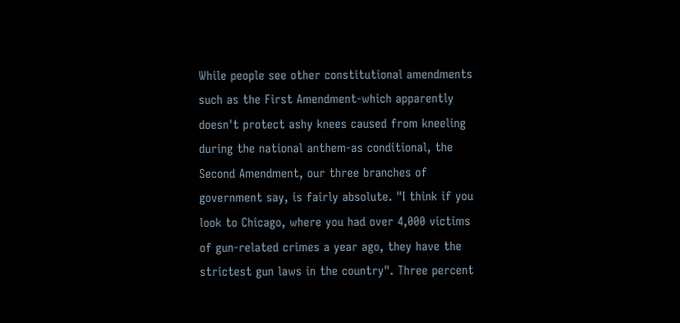While people see other constitutional amendments such as the First Amendment-which apparently doesn't protect ashy knees caused from kneeling during the national anthem-as conditional, the Second Amendment, our three branches of government say, is fairly absolute. "I think if you look to Chicago, where you had over 4,000 victims of gun-related crimes a year ago, they have the strictest gun laws in the country". Three percent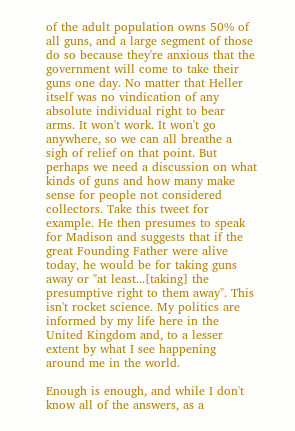of the adult population owns 50% of all guns, and a large segment of those do so because they're anxious that the government will come to take their guns one day. No matter that Heller itself was no vindication of any absolute individual right to bear arms. It won't work. It won't go anywhere, so we can all breathe a sigh of relief on that point. But perhaps we need a discussion on what kinds of guns and how many make sense for people not considered collectors. Take this tweet for example. He then presumes to speak for Madison and suggests that if the great Founding Father were alive today, he would be for taking guns away or "at least...[taking] the presumptive right to them away". This isn't rocket science. My politics are informed by my life here in the United Kingdom and, to a lesser extent by what I see happening around me in the world.

Enough is enough, and while I don't know all of the answers, as a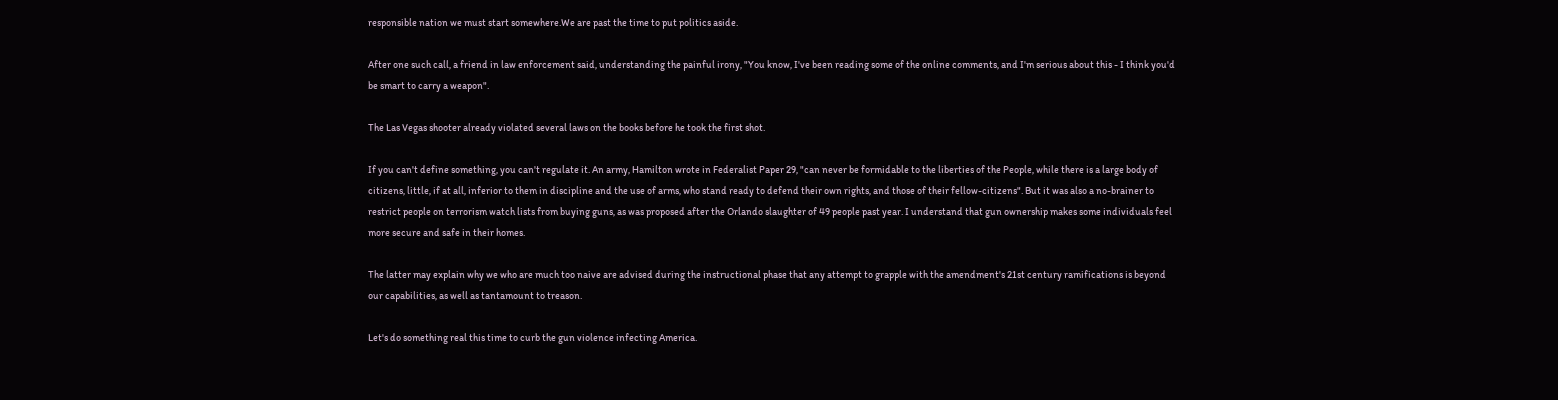responsible nation we must start somewhere.We are past the time to put politics aside.

After one such call, a friend in law enforcement said, understanding the painful irony, "You know, I've been reading some of the online comments, and I'm serious about this - I think you'd be smart to carry a weapon".

The Las Vegas shooter already violated several laws on the books before he took the first shot.

If you can't define something, you can't regulate it. An army, Hamilton wrote in Federalist Paper 29, "can never be formidable to the liberties of the People, while there is a large body of citizens, little, if at all, inferior to them in discipline and the use of arms, who stand ready to defend their own rights, and those of their fellow-citizens". But it was also a no-brainer to restrict people on terrorism watch lists from buying guns, as was proposed after the Orlando slaughter of 49 people past year. I understand that gun ownership makes some individuals feel more secure and safe in their homes.

The latter may explain why we who are much too naive are advised during the instructional phase that any attempt to grapple with the amendment's 21st century ramifications is beyond our capabilities, as well as tantamount to treason.

Let's do something real this time to curb the gun violence infecting America.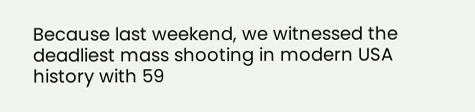Because last weekend, we witnessed the deadliest mass shooting in modern USA history with 59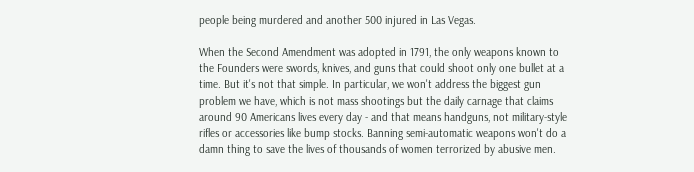people being murdered and another 500 injured in Las Vegas.

When the Second Amendment was adopted in 1791, the only weapons known to the Founders were swords, knives, and guns that could shoot only one bullet at a time. But it's not that simple. In particular, we won't address the biggest gun problem we have, which is not mass shootings but the daily carnage that claims around 90 Americans lives every day - and that means handguns, not military-style rifles or accessories like bump stocks. Banning semi-automatic weapons won't do a damn thing to save the lives of thousands of women terrorized by abusive men.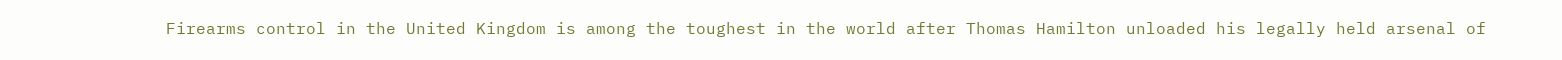Firearms control in the United Kingdom is among the toughest in the world after Thomas Hamilton unloaded his legally held arsenal of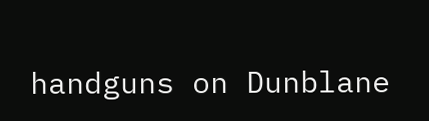handguns on Dunblane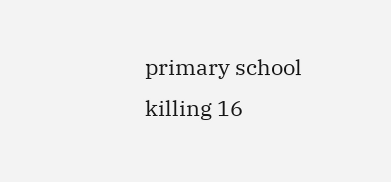primary school killing 16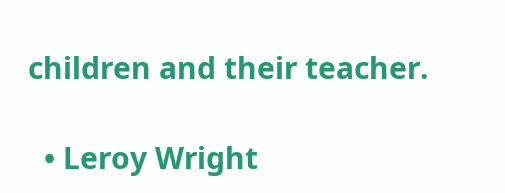children and their teacher.

  • Leroy Wright